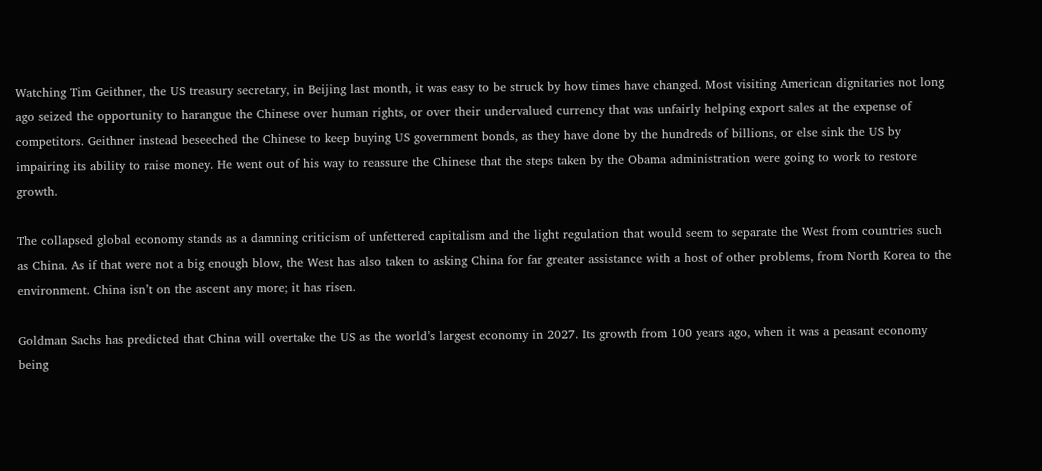Watching Tim Geithner, the US treasury secretary, in Beijing last month, it was easy to be struck by how times have changed. Most visiting American dignitaries not long ago seized the opportunity to harangue the Chinese over human rights, or over their undervalued currency that was unfairly helping export sales at the expense of competitors. Geithner instead beseeched the Chinese to keep buying US government bonds, as they have done by the hundreds of billions, or else sink the US by impairing its ability to raise money. He went out of his way to reassure the Chinese that the steps taken by the Obama administration were going to work to restore growth.

The collapsed global economy stands as a damning criticism of unfettered capitalism and the light regulation that would seem to separate the West from countries such as China. As if that were not a big enough blow, the West has also taken to asking China for far greater assistance with a host of other problems, from North Korea to the environment. China isn’t on the ascent any more; it has risen.

Goldman Sachs has predicted that China will overtake the US as the world’s largest economy in 2027. Its growth from 100 years ago, when it was a peasant economy being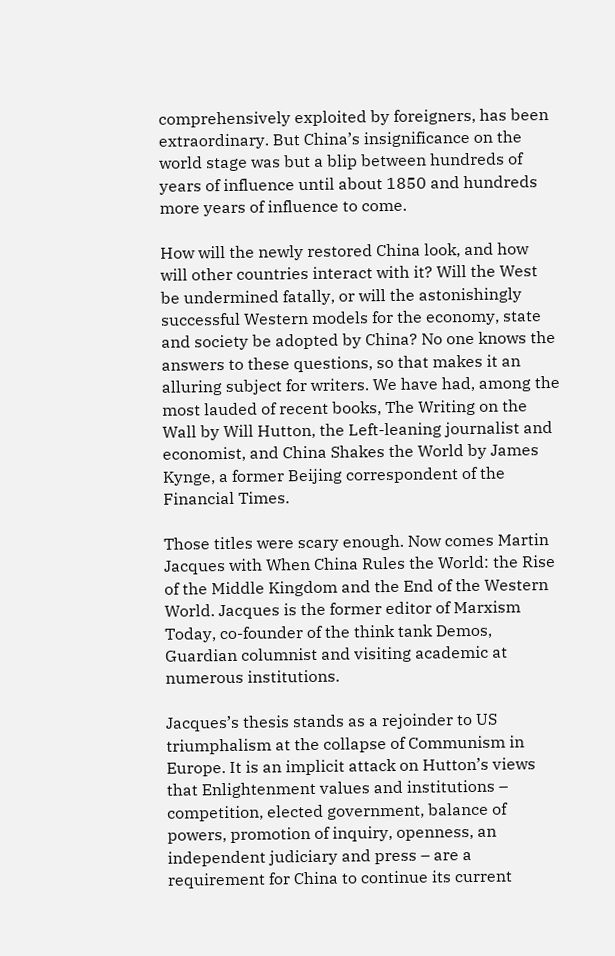comprehensively exploited by foreigners, has been extraordinary. But China’s insignificance on the world stage was but a blip between hundreds of years of influence until about 1850 and hundreds more years of influence to come.

How will the newly restored China look, and how will other countries interact with it? Will the West be undermined fatally, or will the astonishingly successful Western models for the economy, state and society be adopted by China? No one knows the answers to these questions, so that makes it an alluring subject for writers. We have had, among the most lauded of recent books, The Writing on the Wall by Will Hutton, the Left-leaning journalist and economist, and China Shakes the World by James Kynge, a former Beijing correspondent of the Financial Times.

Those titles were scary enough. Now comes Martin Jacques with When China Rules the World: the Rise of the Middle Kingdom and the End of the Western World. Jacques is the former editor of Marxism Today, co-founder of the think tank Demos, Guardian columnist and visiting academic at numerous institutions.

Jacques’s thesis stands as a rejoinder to US triumphalism at the collapse of Communism in Europe. It is an implicit attack on Hutton’s views that Enlightenment values and institutions – competition, elected government, balance of powers, promotion of inquiry, openness, an independent judiciary and press – are a requirement for China to continue its current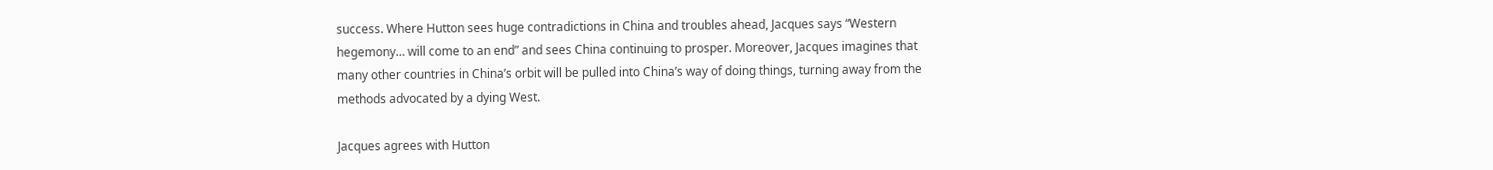success. Where Hutton sees huge contradictions in China and troubles ahead, Jacques says “Western hegemony… will come to an end” and sees China continuing to prosper. Moreover, Jacques imagines that many other countries in China’s orbit will be pulled into China’s way of doing things, turning away from the methods advocated by a dying West.

Jacques agrees with Hutton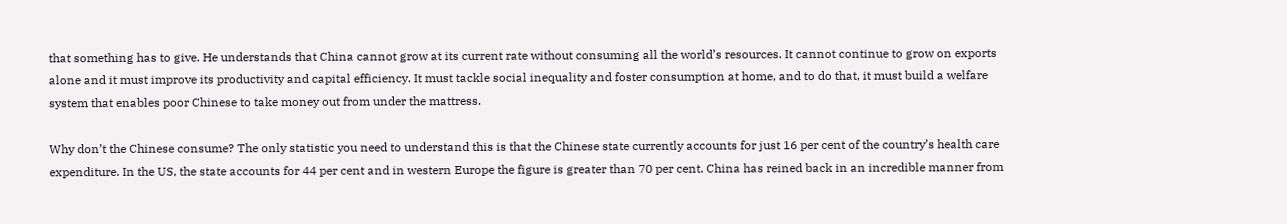that something has to give. He understands that China cannot grow at its current rate without consuming all the world’s resources. It cannot continue to grow on exports alone and it must improve its productivity and capital efficiency. It must tackle social inequality and foster consumption at home, and to do that, it must build a welfare system that enables poor Chinese to take money out from under the mattress.

Why don’t the Chinese consume? The only statistic you need to understand this is that the Chinese state currently accounts for just 16 per cent of the country’s health care expenditure. In the US, the state accounts for 44 per cent and in western Europe the figure is greater than 70 per cent. China has reined back in an incredible manner from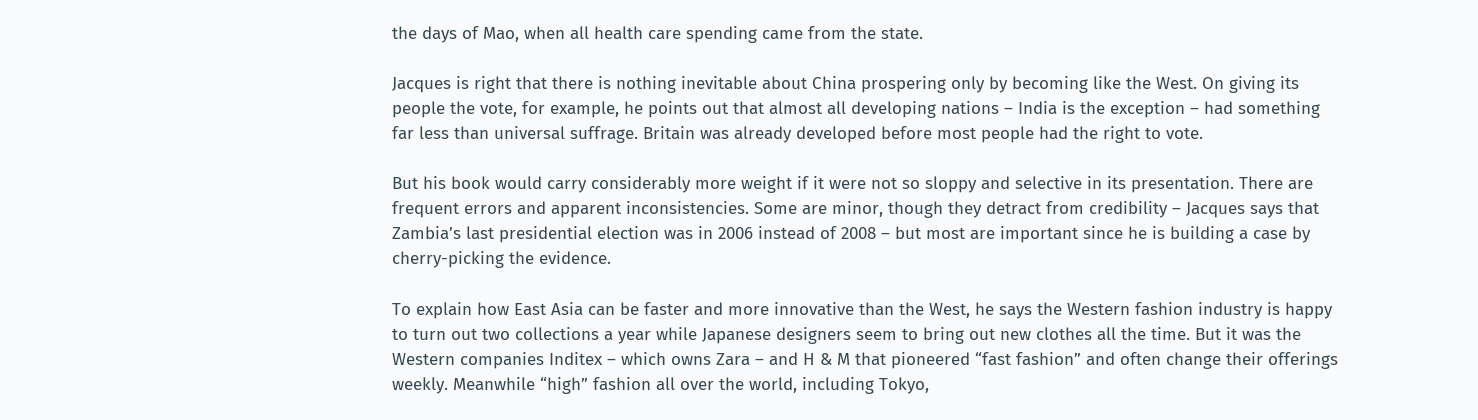the days of Mao, when all health care spending came from the state.

Jacques is right that there is nothing inevitable about China prospering only by becoming like the West. On giving its people the vote, for example, he points out that almost all developing nations – India is the exception – had something far less than universal suffrage. Britain was already developed before most people had the right to vote.

But his book would carry considerably more weight if it were not so sloppy and selective in its presentation. There are frequent errors and apparent inconsistencies. Some are minor, though they detract from credibility – Jacques says that Zambia’s last presidential election was in 2006 instead of 2008 – but most are important since he is building a case by cherry-picking the evidence.

To explain how East Asia can be faster and more innovative than the West, he says the Western fashion industry is happy to turn out two collections a year while Japanese designers seem to bring out new clothes all the time. But it was the Western companies Inditex – which owns Zara – and H & M that pioneered “fast fashion” and often change their offerings weekly. Meanwhile “high” fashion all over the world, including Tokyo,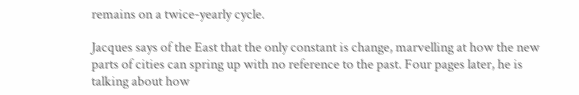remains on a twice-yearly cycle.

Jacques says of the East that the only constant is change, marvelling at how the new parts of cities can spring up with no reference to the past. Four pages later, he is talking about how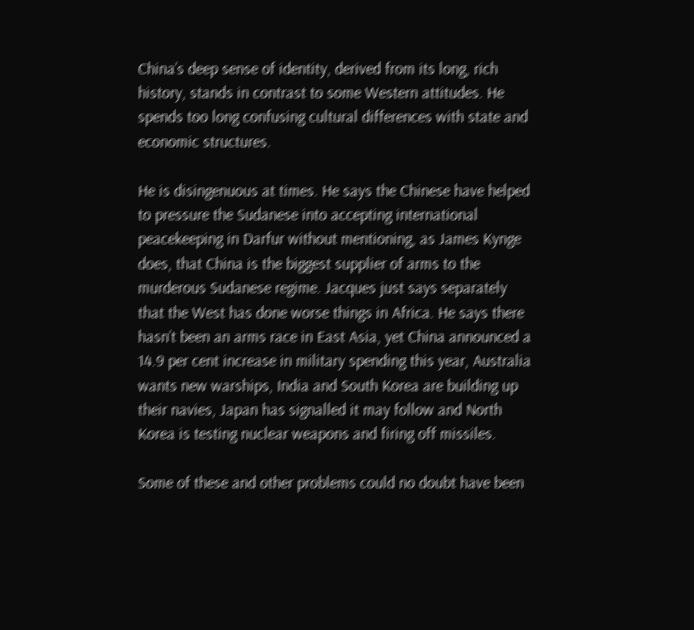China’s deep sense of identity, derived from its long, rich history, stands in contrast to some Western attitudes. He spends too long confusing cultural differences with state and economic structures.

He is disingenuous at times. He says the Chinese have helped to pressure the Sudanese into accepting international peacekeeping in Darfur without mentioning, as James Kynge does, that China is the biggest supplier of arms to the murderous Sudanese regime. Jacques just says separately that the West has done worse things in Africa. He says there hasn’t been an arms race in East Asia, yet China announced a 14.9 per cent increase in military spending this year, Australia wants new warships, India and South Korea are building up their navies, Japan has signalled it may follow and North Korea is testing nuclear weapons and firing off missiles.

Some of these and other problems could no doubt have been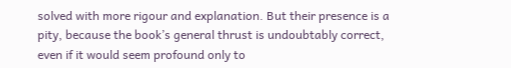solved with more rigour and explanation. But their presence is a pity, because the book’s general thrust is undoubtably correct, even if it would seem profound only to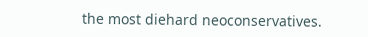the most diehard neoconservatives.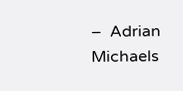–  Adrian Michaels